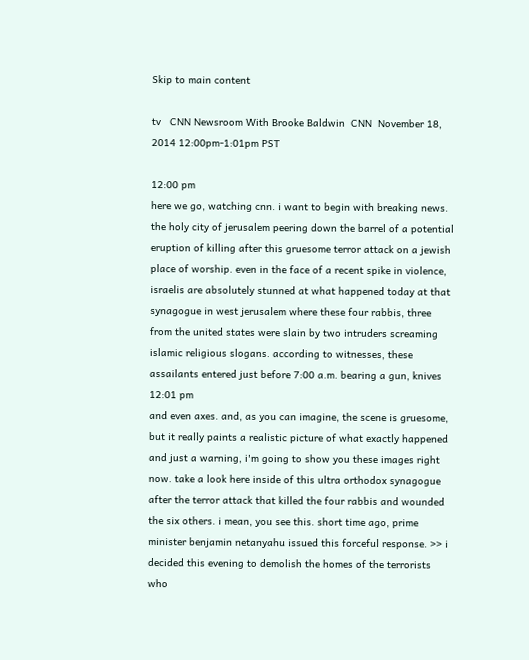Skip to main content

tv   CNN Newsroom With Brooke Baldwin  CNN  November 18, 2014 12:00pm-1:01pm PST

12:00 pm
here we go, watching cnn. i want to begin with breaking news. the holy city of jerusalem peering down the barrel of a potential eruption of killing after this gruesome terror attack on a jewish place of worship. even in the face of a recent spike in violence, israelis are absolutely stunned at what happened today at that synagogue in west jerusalem where these four rabbis, three from the united states were slain by two intruders screaming islamic religious slogans. according to witnesses, these assailants entered just before 7:00 a.m. bearing a gun, knives
12:01 pm
and even axes. and, as you can imagine, the scene is gruesome, but it really paints a realistic picture of what exactly happened and just a warning, i'm going to show you these images right now. take a look here inside of this ultra orthodox synagogue after the terror attack that killed the four rabbis and wounded the six others. i mean, you see this. short time ago, prime minister benjamin netanyahu issued this forceful response. >> i decided this evening to demolish the homes of the terrorists who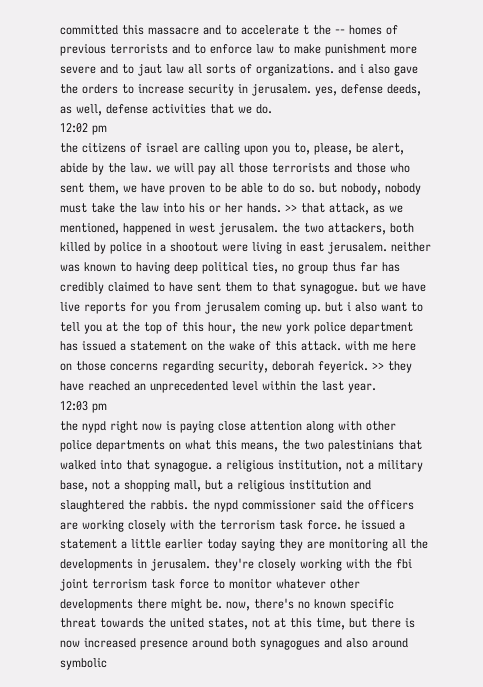committed this massacre and to accelerate t the -- homes of previous terrorists and to enforce law to make punishment more severe and to jaut law all sorts of organizations. and i also gave the orders to increase security in jerusalem. yes, defense deeds, as well, defense activities that we do.
12:02 pm
the citizens of israel are calling upon you to, please, be alert, abide by the law. we will pay all those terrorists and those who sent them, we have proven to be able to do so. but nobody, nobody must take the law into his or her hands. >> that attack, as we mentioned, happened in west jerusalem. the two attackers, both killed by police in a shootout were living in east jerusalem. neither was known to having deep political ties, no group thus far has credibly claimed to have sent them to that synagogue. but we have live reports for you from jerusalem coming up. but i also want to tell you at the top of this hour, the new york police department has issued a statement on the wake of this attack. with me here on those concerns regarding security, deborah feyerick. >> they have reached an unprecedented level within the last year.
12:03 pm
the nypd right now is paying close attention along with other police departments on what this means, the two palestinians that walked into that synagogue. a religious institution, not a military base, not a shopping mall, but a religious institution and slaughtered the rabbis. the nypd commissioner said the officers are working closely with the terrorism task force. he issued a statement a little earlier today saying they are monitoring all the developments in jerusalem. they're closely working with the fbi joint terrorism task force to monitor whatever other developments there might be. now, there's no known specific threat towards the united states, not at this time, but there is now increased presence around both synagogues and also around symbolic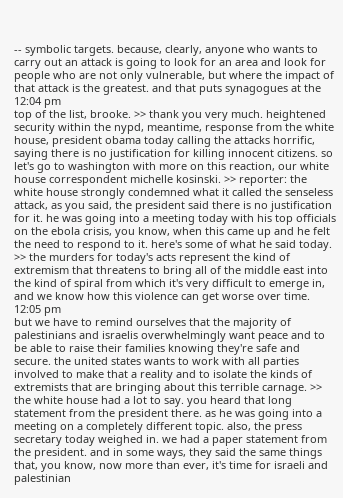-- symbolic targets. because, clearly, anyone who wants to carry out an attack is going to look for an area and look for people who are not only vulnerable, but where the impact of that attack is the greatest. and that puts synagogues at the
12:04 pm
top of the list, brooke. >> thank you very much. heightened security within the nypd, meantime, response from the white house, president obama today calling the attacks horrific, saying there is no justification for killing innocent citizens. so let's go to washington with more on this reaction, our white house correspondent michelle kosinski. >> reporter: the white house strongly condemned what it called the senseless attack, as you said, the president said there is no justification for it. he was going into a meeting today with his top officials on the ebola crisis, you know, when this came up and he felt the need to respond to it. here's some of what he said today. >> the murders for today's acts represent the kind of extremism that threatens to bring all of the middle east into the kind of spiral from which it's very difficult to emerge in, and we know how this violence can get worse over time.
12:05 pm
but we have to remind ourselves that the majority of palestinians and israelis overwhelmingly want peace and to be able to raise their families knowing they're safe and secure. the united states wants to work with all parties involved to make that a reality and to isolate the kinds of extremists that are bringing about this terrible carnage. >> the white house had a lot to say. you heard that long statement from the president there. as he was going into a meeting on a completely different topic. also, the press secretary today weighed in. we had a paper statement from the president. and in some ways, they said the same things that, you know, now more than ever, it's time for israeli and palestinian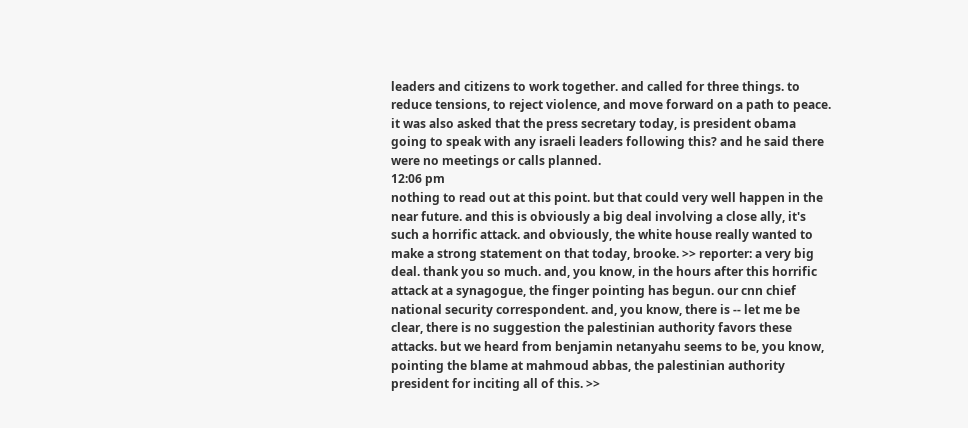leaders and citizens to work together. and called for three things. to reduce tensions, to reject violence, and move forward on a path to peace. it was also asked that the press secretary today, is president obama going to speak with any israeli leaders following this? and he said there were no meetings or calls planned.
12:06 pm
nothing to read out at this point. but that could very well happen in the near future. and this is obviously a big deal involving a close ally, it's such a horrific attack. and obviously, the white house really wanted to make a strong statement on that today, brooke. >> reporter: a very big deal. thank you so much. and, you know, in the hours after this horrific attack at a synagogue, the finger pointing has begun. our cnn chief national security correspondent. and, you know, there is -- let me be clear, there is no suggestion the palestinian authority favors these attacks. but we heard from benjamin netanyahu seems to be, you know, pointing the blame at mahmoud abbas, the palestinian authority president for inciting all of this. >>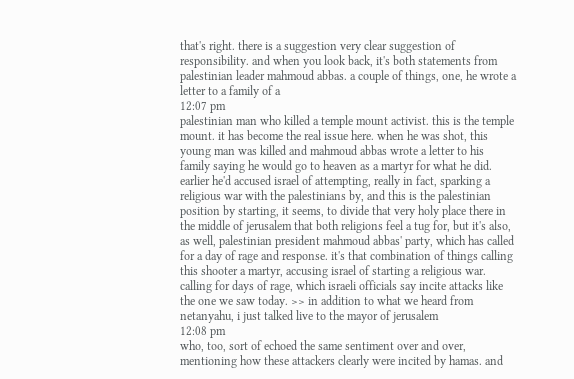that's right. there is a suggestion very clear suggestion of responsibility. and when you look back, it's both statements from palestinian leader mahmoud abbas. a couple of things, one, he wrote a letter to a family of a
12:07 pm
palestinian man who killed a temple mount activist. this is the temple mount. it has become the real issue here. when he was shot, this young man was killed and mahmoud abbas wrote a letter to his family saying he would go to heaven as a martyr for what he did. earlier he'd accused israel of attempting, really in fact, sparking a religious war with the palestinians by, and this is the palestinian position by starting, it seems, to divide that very holy place there in the middle of jerusalem that both religions feel a tug for, but it's also, as well, palestinian president mahmoud abbas' party, which has called for a day of rage and response. it's that combination of things calling this shooter a martyr, accusing israel of starting a religious war. calling for days of rage, which israeli officials say incite attacks like the one we saw today. >> in addition to what we heard from netanyahu, i just talked live to the mayor of jerusalem
12:08 pm
who, too, sort of echoed the same sentiment over and over, mentioning how these attackers clearly were incited by hamas. and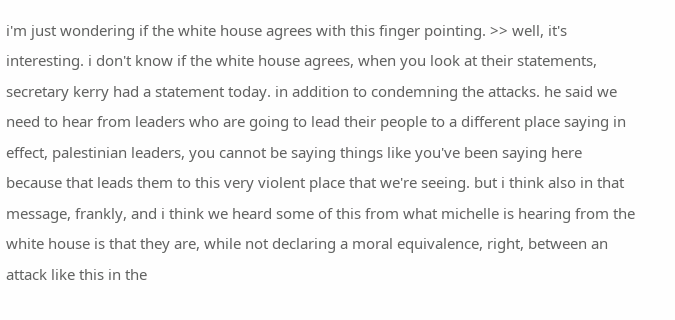i'm just wondering if the white house agrees with this finger pointing. >> well, it's interesting. i don't know if the white house agrees, when you look at their statements, secretary kerry had a statement today. in addition to condemning the attacks. he said we need to hear from leaders who are going to lead their people to a different place saying in effect, palestinian leaders, you cannot be saying things like you've been saying here because that leads them to this very violent place that we're seeing. but i think also in that message, frankly, and i think we heard some of this from what michelle is hearing from the white house is that they are, while not declaring a moral equivalence, right, between an attack like this in the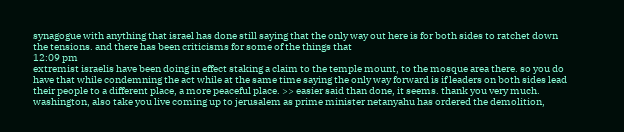synagogue with anything that israel has done still saying that the only way out here is for both sides to ratchet down the tensions. and there has been criticisms for some of the things that
12:09 pm
extremist israelis have been doing in effect staking a claim to the temple mount, to the mosque area there. so you do have that while condemning the act while at the same time saying the only way forward is if leaders on both sides lead their people to a different place, a more peaceful place. >> easier said than done, it seems. thank you very much. washington, also take you live coming up to jerusalem as prime minister netanyahu has ordered the demolition,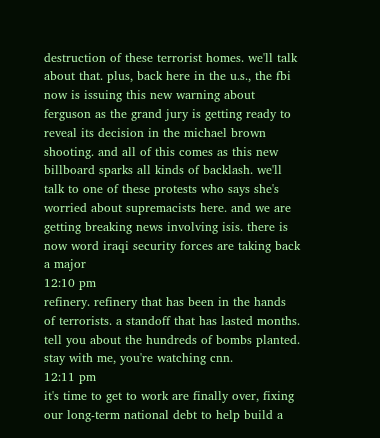destruction of these terrorist homes. we'll talk about that. plus, back here in the u.s., the fbi now is issuing this new warning about ferguson as the grand jury is getting ready to reveal its decision in the michael brown shooting. and all of this comes as this new billboard sparks all kinds of backlash. we'll talk to one of these protests who says she's worried about supremacists here. and we are getting breaking news involving isis. there is now word iraqi security forces are taking back a major
12:10 pm
refinery. refinery that has been in the hands of terrorists. a standoff that has lasted months. tell you about the hundreds of bombs planted. stay with me, you're watching cnn.
12:11 pm
it's time to get to work are finally over, fixing our long-term national debt to help build a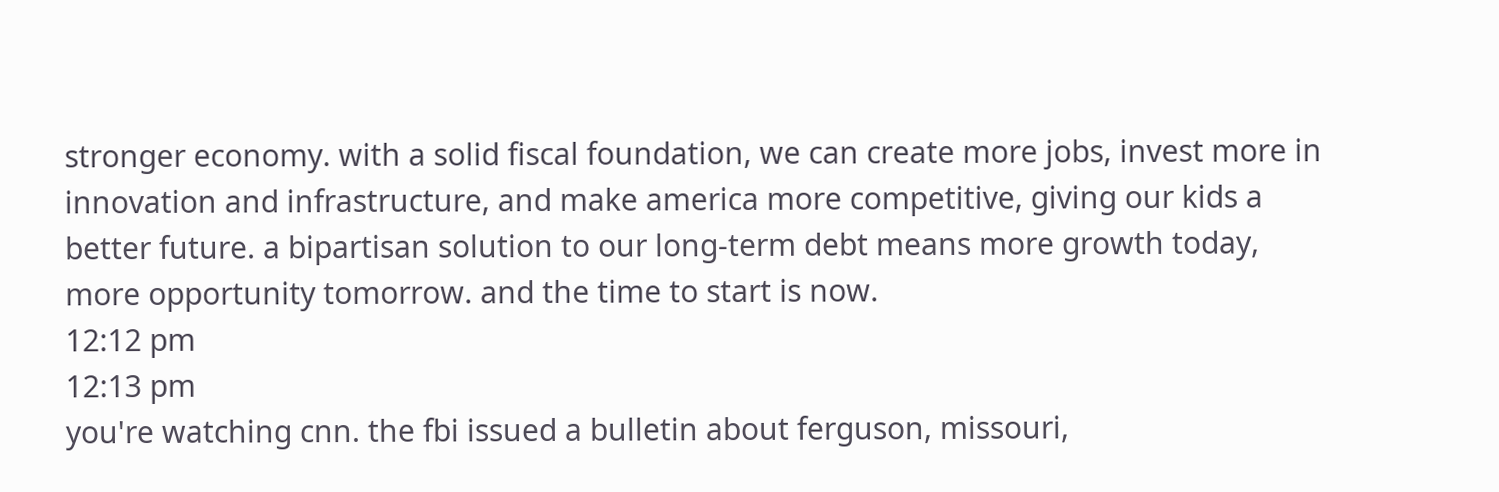stronger economy. with a solid fiscal foundation, we can create more jobs, invest more in innovation and infrastructure, and make america more competitive, giving our kids a better future. a bipartisan solution to our long-term debt means more growth today, more opportunity tomorrow. and the time to start is now.
12:12 pm
12:13 pm
you're watching cnn. the fbi issued a bulletin about ferguson, missouri,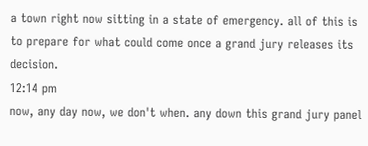a town right now sitting in a state of emergency. all of this is to prepare for what could come once a grand jury releases its decision.
12:14 pm
now, any day now, we don't when. any down this grand jury panel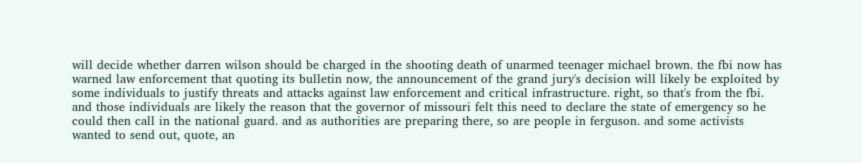will decide whether darren wilson should be charged in the shooting death of unarmed teenager michael brown. the fbi now has warned law enforcement that quoting its bulletin now, the announcement of the grand jury's decision will likely be exploited by some individuals to justify threats and attacks against law enforcement and critical infrastructure. right, so that's from the fbi. and those individuals are likely the reason that the governor of missouri felt this need to declare the state of emergency so he could then call in the national guard. and as authorities are preparing there, so are people in ferguson. and some activists wanted to send out, quote, an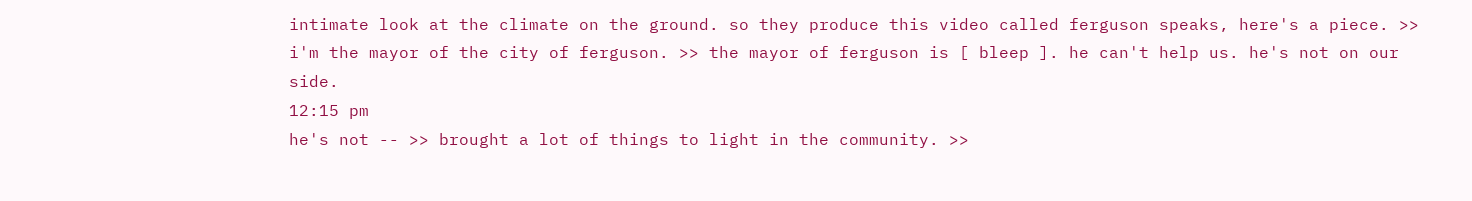intimate look at the climate on the ground. so they produce this video called ferguson speaks, here's a piece. >> i'm the mayor of the city of ferguson. >> the mayor of ferguson is [ bleep ]. he can't help us. he's not on our side.
12:15 pm
he's not -- >> brought a lot of things to light in the community. >>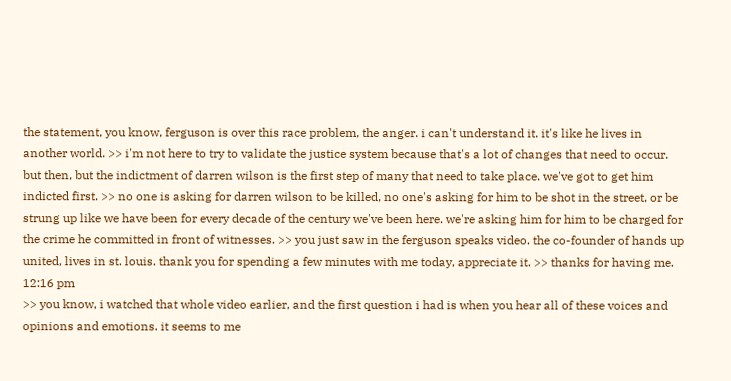the statement, you know, ferguson is over this race problem, the anger. i can't understand it. it's like he lives in another world. >> i'm not here to try to validate the justice system because that's a lot of changes that need to occur. but then, but the indictment of darren wilson is the first step of many that need to take place. we've got to get him indicted first. >> no one is asking for darren wilson to be killed, no one's asking for him to be shot in the street, or be strung up like we have been for every decade of the century we've been here. we're asking him for him to be charged for the crime he committed in front of witnesses. >> you just saw in the ferguson speaks video. the co-founder of hands up united, lives in st. louis. thank you for spending a few minutes with me today, appreciate it. >> thanks for having me.
12:16 pm
>> you know, i watched that whole video earlier, and the first question i had is when you hear all of these voices and opinions and emotions. it seems to me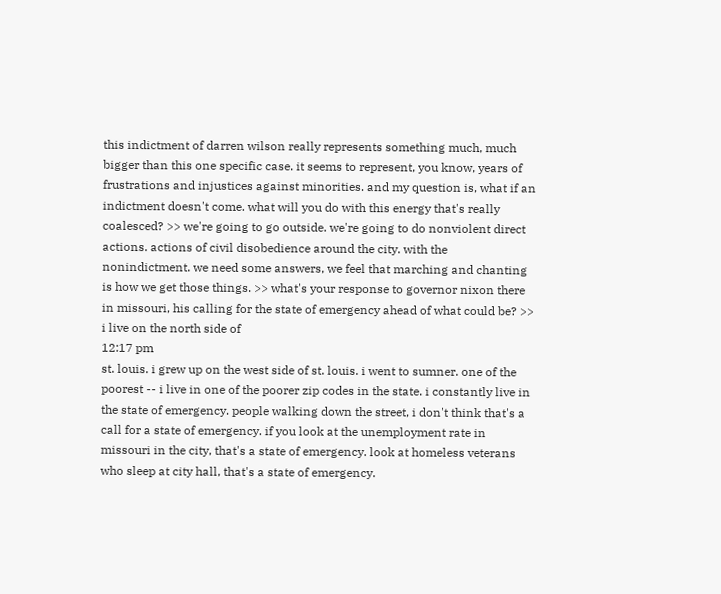this indictment of darren wilson really represents something much, much bigger than this one specific case. it seems to represent, you know, years of frustrations and injustices against minorities. and my question is, what if an indictment doesn't come. what will you do with this energy that's really coalesced? >> we're going to go outside. we're going to do nonviolent direct actions. actions of civil disobedience around the city. with the nonindictment. we need some answers, we feel that marching and chanting is how we get those things. >> what's your response to governor nixon there in missouri, his calling for the state of emergency ahead of what could be? >> i live on the north side of
12:17 pm
st. louis. i grew up on the west side of st. louis. i went to sumner. one of the poorest -- i live in one of the poorer zip codes in the state. i constantly live in the state of emergency. people walking down the street, i don't think that's a call for a state of emergency. if you look at the unemployment rate in missouri in the city, that's a state of emergency. look at homeless veterans who sleep at city hall, that's a state of emergency.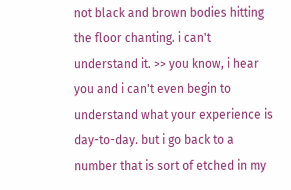not black and brown bodies hitting the floor chanting. i can't understand it. >> you know, i hear you and i can't even begin to understand what your experience is day-to-day. but i go back to a number that is sort of etched in my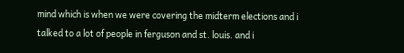mind which is when we were covering the midterm elections and i talked to a lot of people in ferguson and st. louis. and i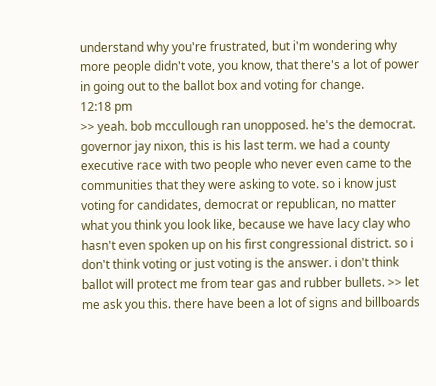understand why you're frustrated, but i'm wondering why more people didn't vote, you know, that there's a lot of power in going out to the ballot box and voting for change.
12:18 pm
>> yeah. bob mccullough ran unopposed. he's the democrat. governor jay nixon, this is his last term. we had a county executive race with two people who never even came to the communities that they were asking to vote. so i know just voting for candidates, democrat or republican, no matter what you think you look like, because we have lacy clay who hasn't even spoken up on his first congressional district. so i don't think voting or just voting is the answer. i don't think ballot will protect me from tear gas and rubber bullets. >> let me ask you this. there have been a lot of signs and billboards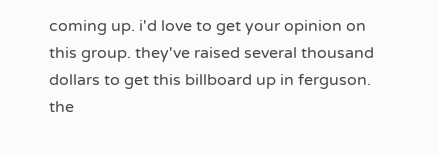coming up. i'd love to get your opinion on this group. they've raised several thousand dollars to get this billboard up in ferguson. the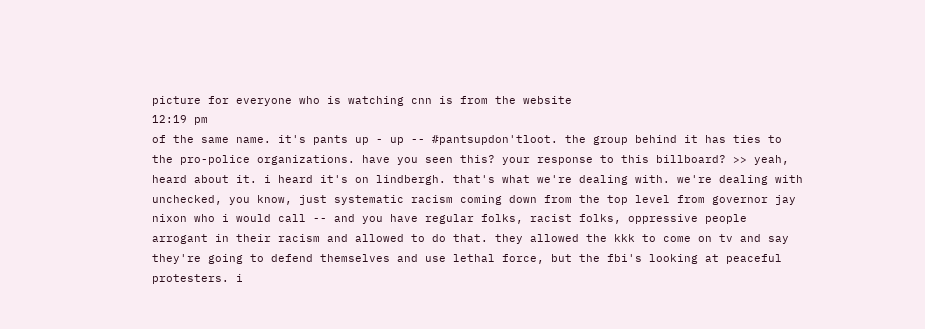picture for everyone who is watching cnn is from the website
12:19 pm
of the same name. it's pants up - up -- #pantsupdon'tloot. the group behind it has ties to the pro-police organizations. have you seen this? your response to this billboard? >> yeah, heard about it. i heard it's on lindbergh. that's what we're dealing with. we're dealing with unchecked, you know, just systematic racism coming down from the top level from governor jay nixon who i would call -- and you have regular folks, racist folks, oppressive people arrogant in their racism and allowed to do that. they allowed the kkk to come on tv and say they're going to defend themselves and use lethal force, but the fbi's looking at peaceful protesters. i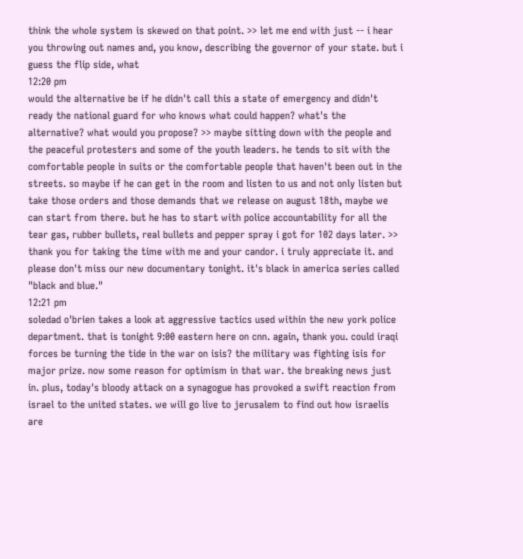think the whole system is skewed on that point. >> let me end with just -- i hear you throwing out names and, you know, describing the governor of your state. but i guess the flip side, what
12:20 pm
would the alternative be if he didn't call this a state of emergency and didn't ready the national guard for who knows what could happen? what's the alternative? what would you propose? >> maybe sitting down with the people and the peaceful protesters and some of the youth leaders. he tends to sit with the comfortable people in suits or the comfortable people that haven't been out in the streets. so maybe if he can get in the room and listen to us and not only listen but take those orders and those demands that we release on august 18th, maybe we can start from there. but he has to start with police accountability for all the tear gas, rubber bullets, real bullets and pepper spray i got for 102 days later. >> thank you for taking the time with me and your candor. i truly appreciate it. and please don't miss our new documentary tonight. it's black in america series called "black and blue."
12:21 pm
soledad o'brien takes a look at aggressive tactics used within the new york police department. that is tonight 9:00 eastern here on cnn. again, thank you. could iraqi forces be turning the tide in the war on isis? the military was fighting isis for major prize. now some reason for optimism in that war. the breaking news just in. plus, today's bloody attack on a synagogue has provoked a swift reaction from israel to the united states. we will go live to jerusalem to find out how israelis are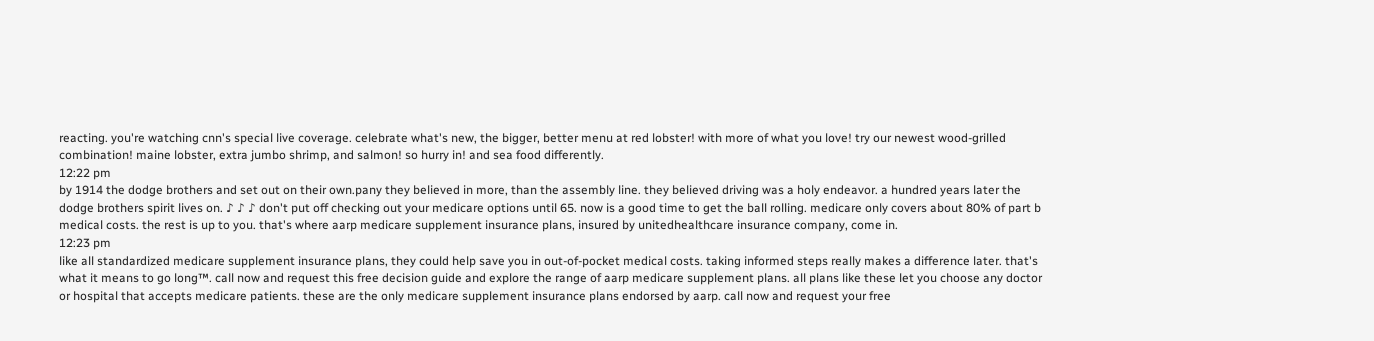reacting. you're watching cnn's special live coverage. celebrate what's new, the bigger, better menu at red lobster! with more of what you love! try our newest wood-grilled combination! maine lobster, extra jumbo shrimp, and salmon! so hurry in! and sea food differently.
12:22 pm
by 1914 the dodge brothers and set out on their own.pany they believed in more, than the assembly line. they believed driving was a holy endeavor. a hundred years later the dodge brothers spirit lives on. ♪ ♪ ♪ don't put off checking out your medicare options until 65. now is a good time to get the ball rolling. medicare only covers about 80% of part b medical costs. the rest is up to you. that's where aarp medicare supplement insurance plans, insured by unitedhealthcare insurance company, come in.
12:23 pm
like all standardized medicare supplement insurance plans, they could help save you in out-of-pocket medical costs. taking informed steps really makes a difference later. that's what it means to go long™. call now and request this free decision guide and explore the range of aarp medicare supplement plans. all plans like these let you choose any doctor or hospital that accepts medicare patients. these are the only medicare supplement insurance plans endorsed by aarp. call now and request your free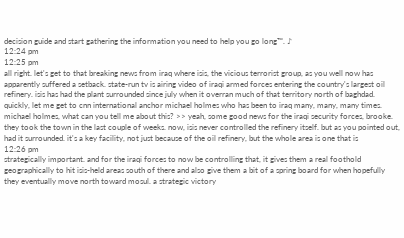decision guide and start gathering the information you need to help you go long™. ♪
12:24 pm
12:25 pm
all right. let's get to that breaking news from iraq where isis, the vicious terrorist group, as you well now has apparently suffered a setback. state-run tv is airing video of iraqi armed forces entering the country's largest oil refinery. isis has had the plant surrounded since july when it overran much of that territory north of baghdad. quickly, let me get to cnn international anchor michael holmes who has been to iraq many, many, many times. michael holmes, what can you tell me about this? >> yeah, some good news for the iraqi security forces, brooke. they took the town in the last couple of weeks. now, isis never controlled the refinery itself. but as you pointed out, had it surrounded. it's a key facility, not just because of the oil refinery, but the whole area is one that is
12:26 pm
strategically important. and for the iraqi forces to now be controlling that, it gives them a real foothold geographically to hit isis-held areas south of there and also give them a bit of a spring board for when hopefully they eventually move north toward mosul. a strategic victory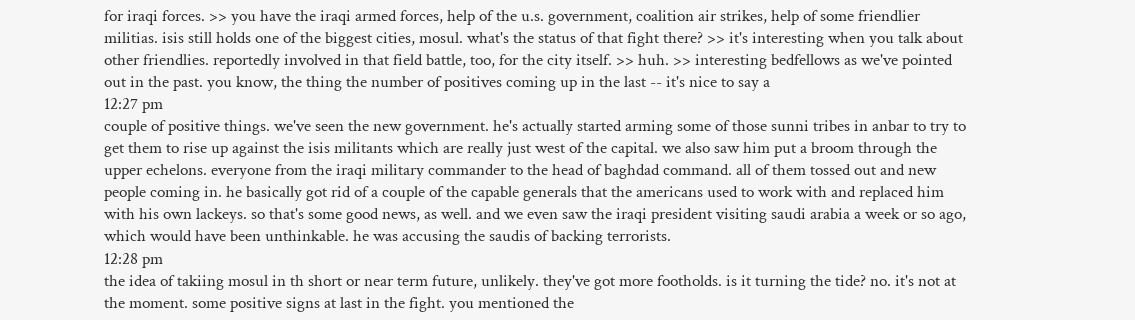for iraqi forces. >> you have the iraqi armed forces, help of the u.s. government, coalition air strikes, help of some friendlier militias. isis still holds one of the biggest cities, mosul. what's the status of that fight there? >> it's interesting when you talk about other friendlies. reportedly involved in that field battle, too, for the city itself. >> huh. >> interesting bedfellows as we've pointed out in the past. you know, the thing the number of positives coming up in the last -- it's nice to say a
12:27 pm
couple of positive things. we've seen the new government. he's actually started arming some of those sunni tribes in anbar to try to get them to rise up against the isis militants which are really just west of the capital. we also saw him put a broom through the upper echelons. everyone from the iraqi military commander to the head of baghdad command. all of them tossed out and new people coming in. he basically got rid of a couple of the capable generals that the americans used to work with and replaced him with his own lackeys. so that's some good news, as well. and we even saw the iraqi president visiting saudi arabia a week or so ago, which would have been unthinkable. he was accusing the saudis of backing terrorists.
12:28 pm
the idea of takiing mosul in th short or near term future, unlikely. they've got more footholds. is it turning the tide? no. it's not at the moment. some positive signs at last in the fight. you mentioned the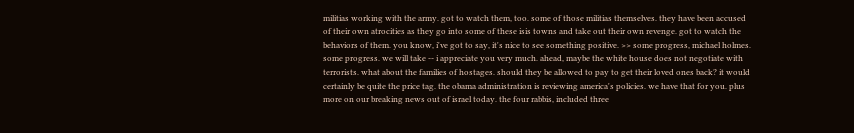militias working with the army. got to watch them, too. some of those militias themselves. they have been accused of their own atrocities as they go into some of these isis towns and take out their own revenge. got to watch the behaviors of them. you know, i've got to say, it's nice to see something positive. >> some progress, michael holmes. some progress. we will take -- i appreciate you very much. ahead, maybe the white house does not negotiate with terrorists. what about the families of hostages. should they be allowed to pay to get their loved ones back? it would certainly be quite the price tag. the obama administration is reviewing america's policies. we have that for you. plus more on our breaking news out of israel today. the four rabbis, included three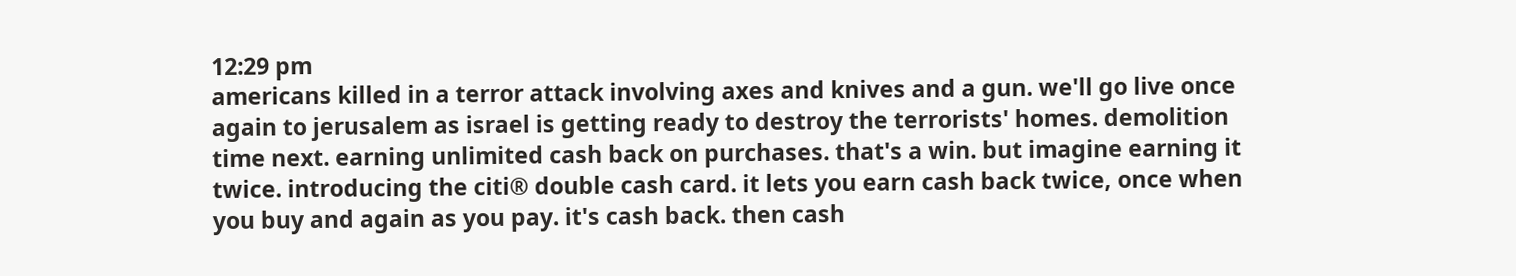12:29 pm
americans killed in a terror attack involving axes and knives and a gun. we'll go live once again to jerusalem as israel is getting ready to destroy the terrorists' homes. demolition time next. earning unlimited cash back on purchases. that's a win. but imagine earning it twice. introducing the citi® double cash card. it lets you earn cash back twice, once when you buy and again as you pay. it's cash back. then cash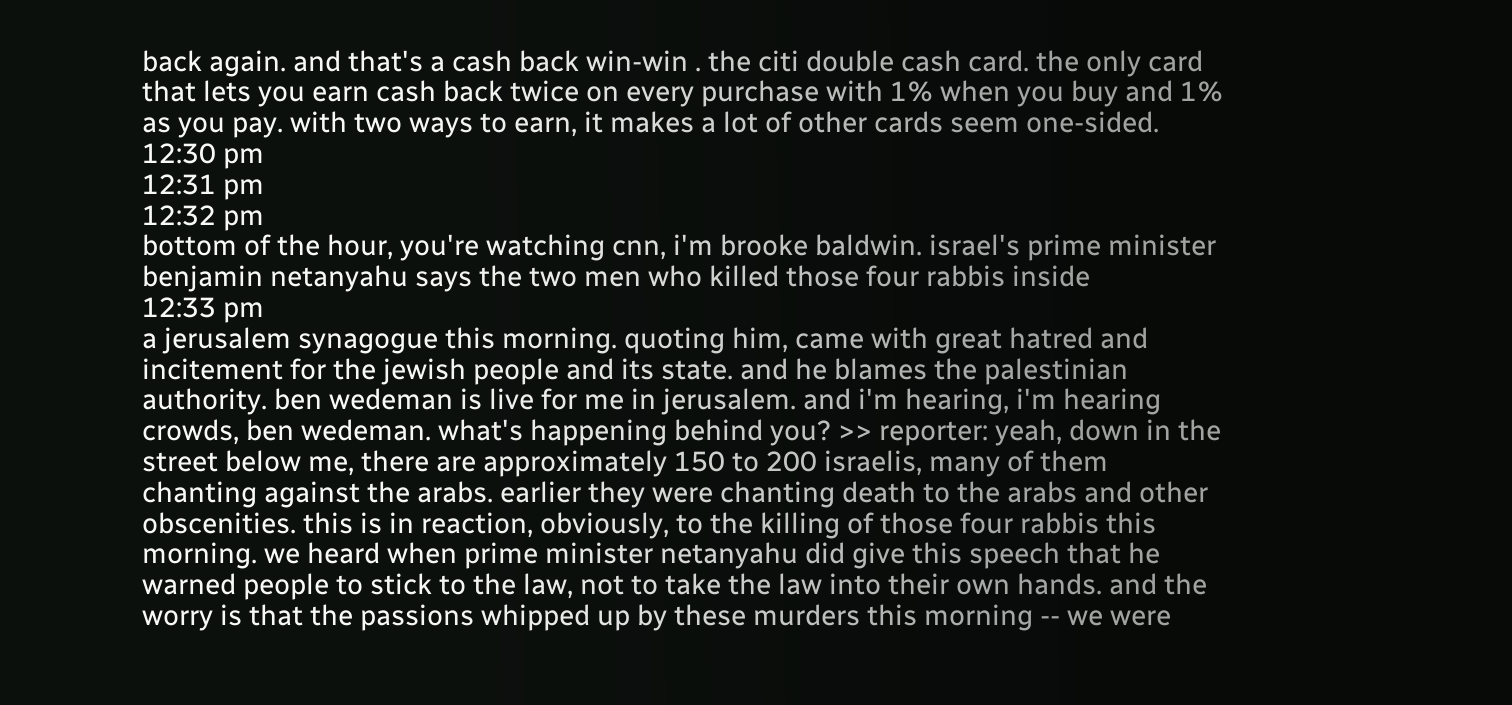back again. and that's a cash back win-win . the citi double cash card. the only card that lets you earn cash back twice on every purchase with 1% when you buy and 1% as you pay. with two ways to earn, it makes a lot of other cards seem one-sided.
12:30 pm
12:31 pm
12:32 pm
bottom of the hour, you're watching cnn, i'm brooke baldwin. israel's prime minister benjamin netanyahu says the two men who killed those four rabbis inside
12:33 pm
a jerusalem synagogue this morning. quoting him, came with great hatred and incitement for the jewish people and its state. and he blames the palestinian authority. ben wedeman is live for me in jerusalem. and i'm hearing, i'm hearing crowds, ben wedeman. what's happening behind you? >> reporter: yeah, down in the street below me, there are approximately 150 to 200 israelis, many of them chanting against the arabs. earlier they were chanting death to the arabs and other obscenities. this is in reaction, obviously, to the killing of those four rabbis this morning. we heard when prime minister netanyahu did give this speech that he warned people to stick to the law, not to take the law into their own hands. and the worry is that the passions whipped up by these murders this morning -- we were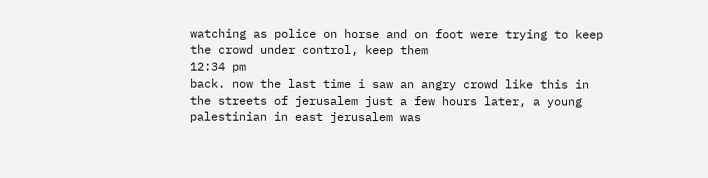watching as police on horse and on foot were trying to keep the crowd under control, keep them
12:34 pm
back. now the last time i saw an angry crowd like this in the streets of jerusalem just a few hours later, a young palestinian in east jerusalem was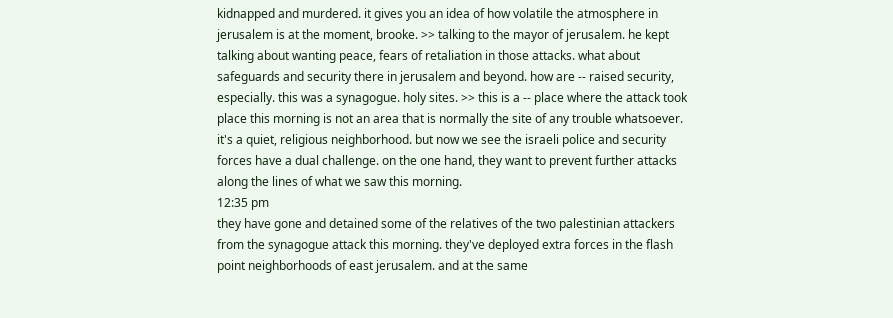kidnapped and murdered. it gives you an idea of how volatile the atmosphere in jerusalem is at the moment, brooke. >> talking to the mayor of jerusalem. he kept talking about wanting peace, fears of retaliation in those attacks. what about safeguards and security there in jerusalem and beyond. how are -- raised security, especially. this was a synagogue. holy sites. >> this is a -- place where the attack took place this morning is not an area that is normally the site of any trouble whatsoever. it's a quiet, religious neighborhood. but now we see the israeli police and security forces have a dual challenge. on the one hand, they want to prevent further attacks along the lines of what we saw this morning.
12:35 pm
they have gone and detained some of the relatives of the two palestinian attackers from the synagogue attack this morning. they've deployed extra forces in the flash point neighborhoods of east jerusalem. and at the same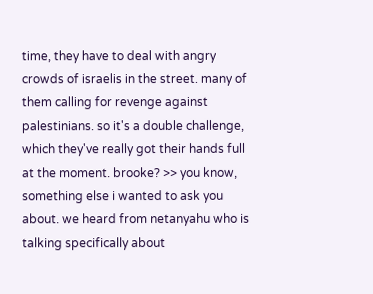time, they have to deal with angry crowds of israelis in the street. many of them calling for revenge against palestinians. so it's a double challenge, which they've really got their hands full at the moment. brooke? >> you know, something else i wanted to ask you about. we heard from netanyahu who is talking specifically about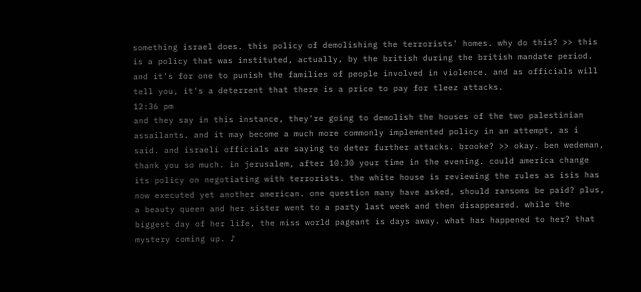something israel does. this policy of demolishing the terrorists' homes. why do this? >> this is a policy that was instituted, actually, by the british during the british mandate period. and it's for one to punish the families of people involved in violence. and as officials will tell you, it's a deterrent that there is a price to pay for tleez attacks.
12:36 pm
and they say in this instance, they're going to demolish the houses of the two palestinian assailants. and it may become a much more commonly implemented policy in an attempt, as i said. and israeli officials are saying to deter further attacks. brooke? >> okay. ben wedeman, thank you so much. in jerusalem, after 10:30 your time in the evening. could america change its policy on negotiating with terrorists. the white house is reviewing the rules as isis has now executed yet another american. one question many have asked, should ransoms be paid? plus, a beauty queen and her sister went to a party last week and then disappeared. while the biggest day of her life, the miss world pageant is days away. what has happened to her? that mystery coming up. ♪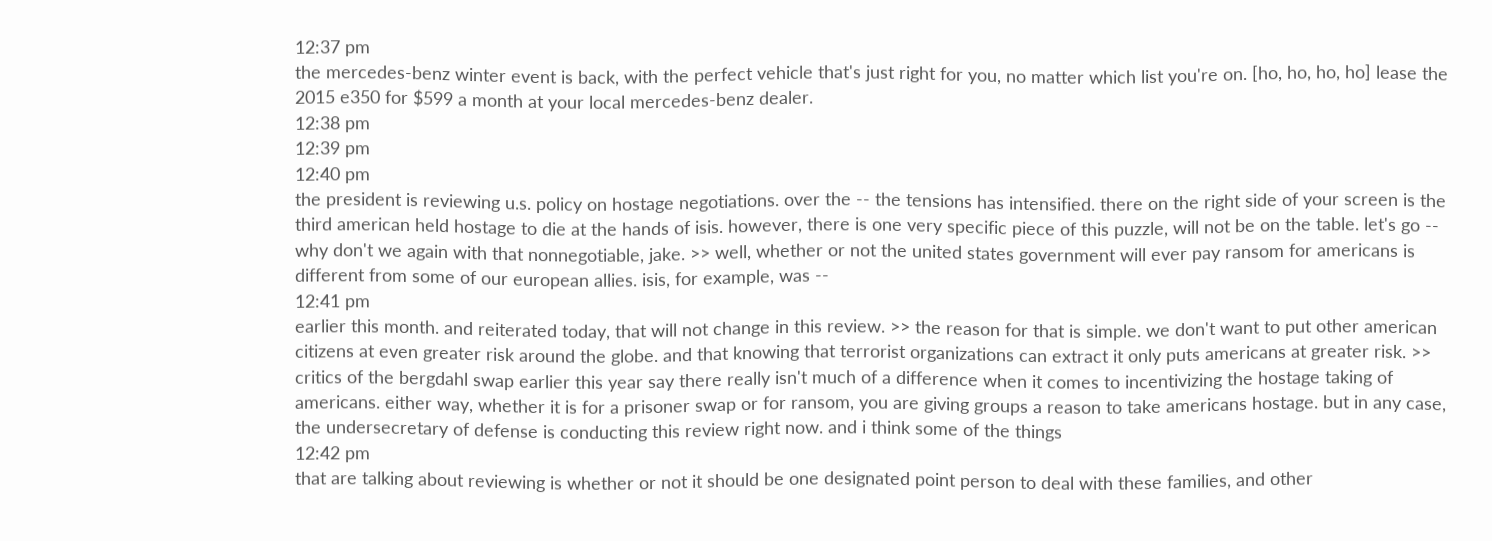12:37 pm
the mercedes-benz winter event is back, with the perfect vehicle that's just right for you, no matter which list you're on. [ho, ho, ho, ho] lease the 2015 e350 for $599 a month at your local mercedes-benz dealer.
12:38 pm
12:39 pm
12:40 pm
the president is reviewing u.s. policy on hostage negotiations. over the -- the tensions has intensified. there on the right side of your screen is the third american held hostage to die at the hands of isis. however, there is one very specific piece of this puzzle, will not be on the table. let's go -- why don't we again with that nonnegotiable, jake. >> well, whether or not the united states government will ever pay ransom for americans is different from some of our european allies. isis, for example, was --
12:41 pm
earlier this month. and reiterated today, that will not change in this review. >> the reason for that is simple. we don't want to put other american citizens at even greater risk around the globe. and that knowing that terrorist organizations can extract it only puts americans at greater risk. >> critics of the bergdahl swap earlier this year say there really isn't much of a difference when it comes to incentivizing the hostage taking of americans. either way, whether it is for a prisoner swap or for ransom, you are giving groups a reason to take americans hostage. but in any case, the undersecretary of defense is conducting this review right now. and i think some of the things
12:42 pm
that are talking about reviewing is whether or not it should be one designated point person to deal with these families, and other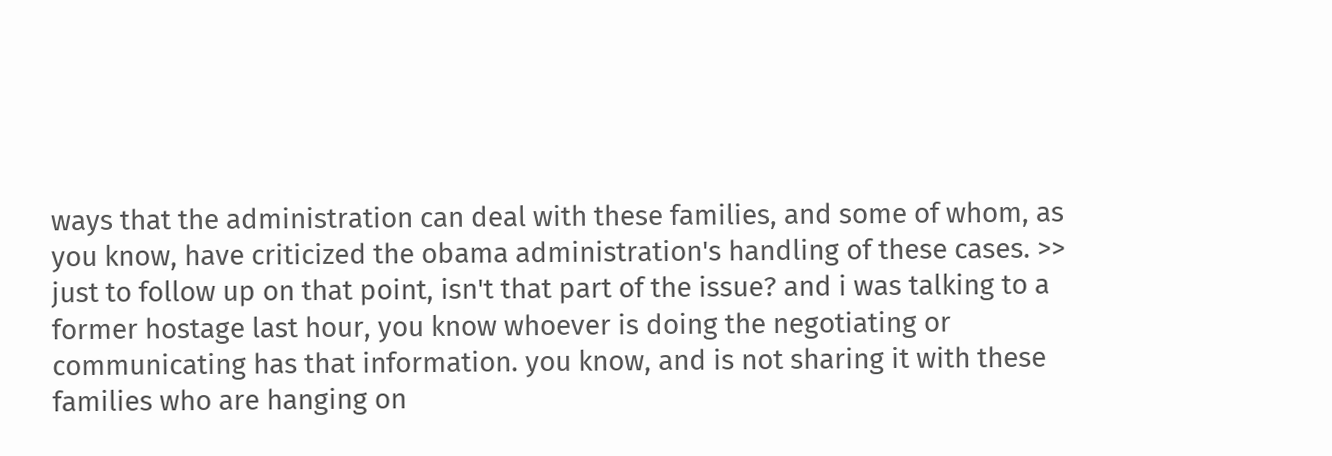ways that the administration can deal with these families, and some of whom, as you know, have criticized the obama administration's handling of these cases. >> just to follow up on that point, isn't that part of the issue? and i was talking to a former hostage last hour, you know whoever is doing the negotiating or communicating has that information. you know, and is not sharing it with these families who are hanging on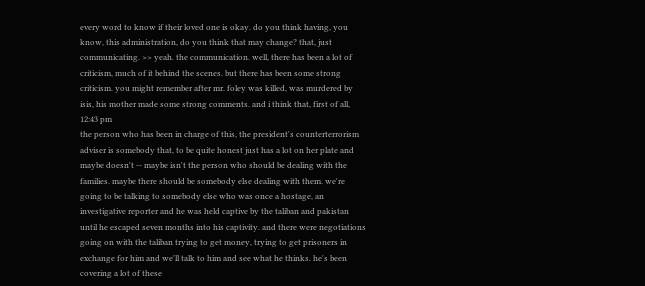every word to know if their loved one is okay. do you think having, you know, this administration, do you think that may change? that, just communicating. >> yeah. the communication. well, there has been a lot of criticism, much of it behind the scenes. but there has been some strong criticism. you might remember after mr. foley was killed, was murdered by isis, his mother made some strong comments. and i think that, first of all,
12:43 pm
the person who has been in charge of this, the president's counterterrorism adviser is somebody that, to be quite honest just has a lot on her plate and maybe doesn't -- maybe isn't the person who should be dealing with the families. maybe there should be somebody else dealing with them. we're going to be talking to somebody else who was once a hostage, an investigative reporter and he was held captive by the taliban and pakistan until he escaped seven months into his captivity. and there were negotiations going on with the taliban trying to get money, trying to get prisoners in exchange for him and we'll talk to him and see what he thinks. he's been covering a lot of these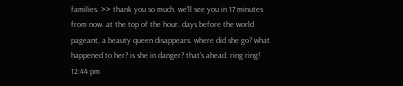families. >> thank you so much. we'll see you in 17 minutes from now. at the top of the hour. days before the world pageant, a beauty queen disappears. where did she go? what happened to her? is she in danger? that's ahead. ring ring!
12:44 pm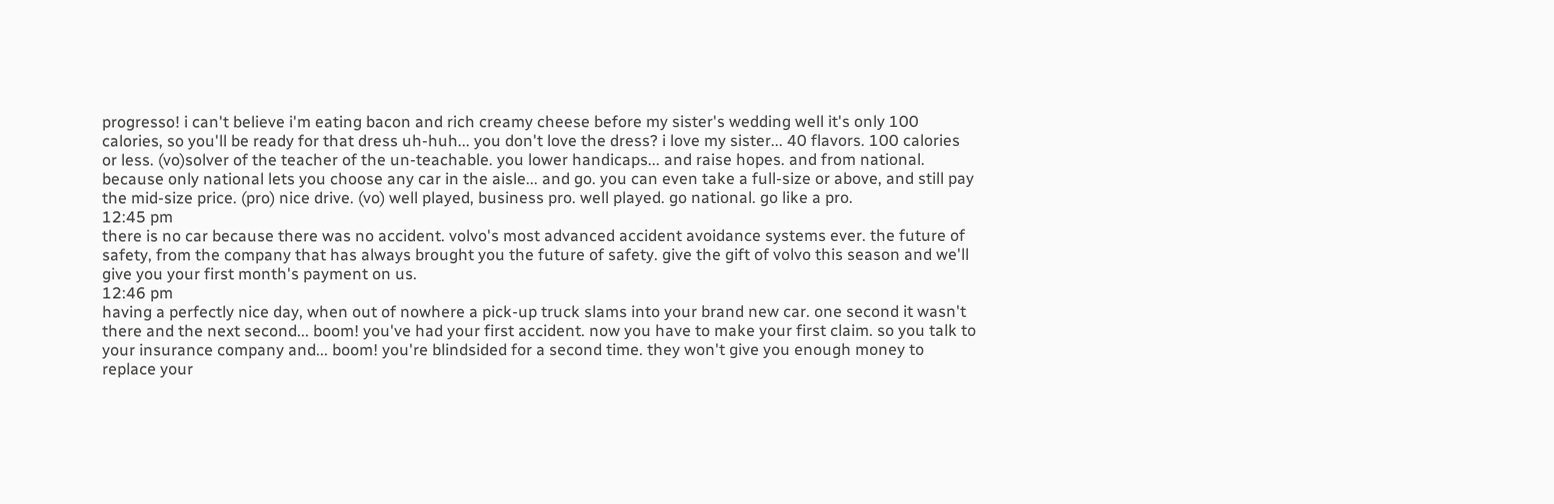progresso! i can't believe i'm eating bacon and rich creamy cheese before my sister's wedding well it's only 100 calories, so you'll be ready for that dress uh-huh... you don't love the dress? i love my sister... 40 flavors. 100 calories or less. (vo)solver of the teacher of the un-teachable. you lower handicaps... and raise hopes. and from national. because only national lets you choose any car in the aisle... and go. you can even take a full-size or above, and still pay the mid-size price. (pro) nice drive. (vo) well played, business pro. well played. go national. go like a pro.
12:45 pm
there is no car because there was no accident. volvo's most advanced accident avoidance systems ever. the future of safety, from the company that has always brought you the future of safety. give the gift of volvo this season and we'll give you your first month's payment on us.
12:46 pm
having a perfectly nice day, when out of nowhere a pick-up truck slams into your brand new car. one second it wasn't there and the next second... boom! you've had your first accident. now you have to make your first claim. so you talk to your insurance company and... boom! you're blindsided for a second time. they won't give you enough money to replace your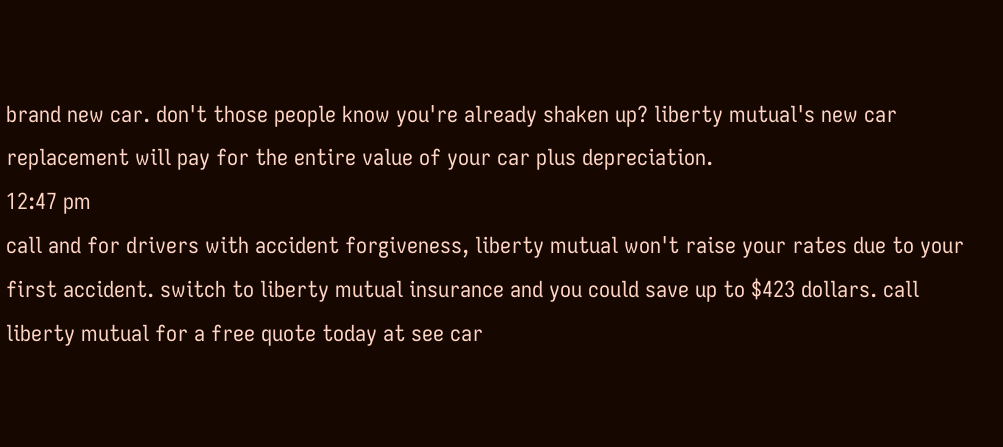brand new car. don't those people know you're already shaken up? liberty mutual's new car replacement will pay for the entire value of your car plus depreciation.
12:47 pm
call and for drivers with accident forgiveness, liberty mutual won't raise your rates due to your first accident. switch to liberty mutual insurance and you could save up to $423 dollars. call liberty mutual for a free quote today at see car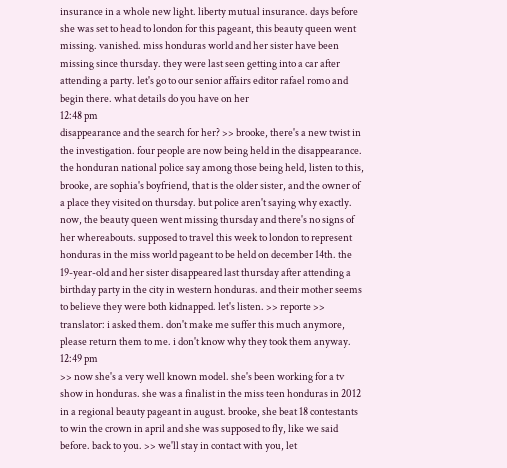insurance in a whole new light. liberty mutual insurance. days before she was set to head to london for this pageant, this beauty queen went missing. vanished. miss honduras world and her sister have been missing since thursday. they were last seen getting into a car after attending a party. let's go to our senior affairs editor rafael romo and begin there. what details do you have on her
12:48 pm
disappearance and the search for her? >> brooke, there's a new twist in the investigation. four people are now being held in the disappearance. the honduran national police say among those being held, listen to this, brooke, are sophia's boyfriend, that is the older sister, and the owner of a place they visited on thursday. but police aren't saying why exactly. now, the beauty queen went missing thursday and there's no signs of her whereabouts. supposed to travel this week to london to represent honduras in the miss world pageant to be held on december 14th. the 19-year-old and her sister disappeared last thursday after attending a birthday party in the city in western honduras. and their mother seems to believe they were both kidnapped. let's listen. >> reporte >> translator: i asked them. don't make me suffer this much anymore, please return them to me. i don't know why they took them anyway.
12:49 pm
>> now she's a very well known model. she's been working for a tv show in honduras. she was a finalist in the miss teen honduras in 2012 in a regional beauty pageant in august. brooke, she beat 18 contestants to win the crown in april and she was supposed to fly, like we said before. back to you. >> we'll stay in contact with you, let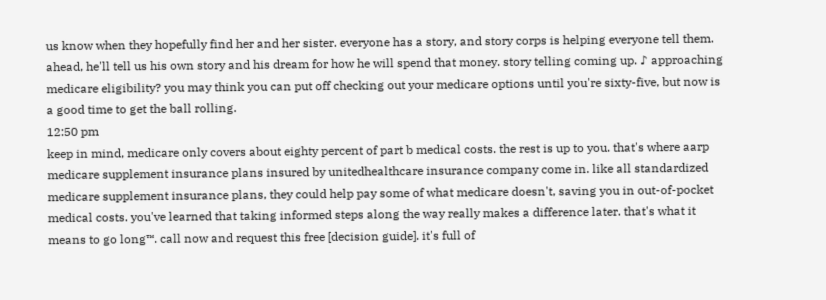us know when they hopefully find her and her sister. everyone has a story, and story corps is helping everyone tell them. ahead, he'll tell us his own story and his dream for how he will spend that money. story telling coming up. ♪ approaching medicare eligibility? you may think you can put off checking out your medicare options until you're sixty-five, but now is a good time to get the ball rolling.
12:50 pm
keep in mind, medicare only covers about eighty percent of part b medical costs. the rest is up to you. that's where aarp medicare supplement insurance plans insured by unitedhealthcare insurance company come in. like all standardized medicare supplement insurance plans, they could help pay some of what medicare doesn't, saving you in out-of-pocket medical costs. you've learned that taking informed steps along the way really makes a difference later. that's what it means to go long™. call now and request this free [decision guide]. it's full of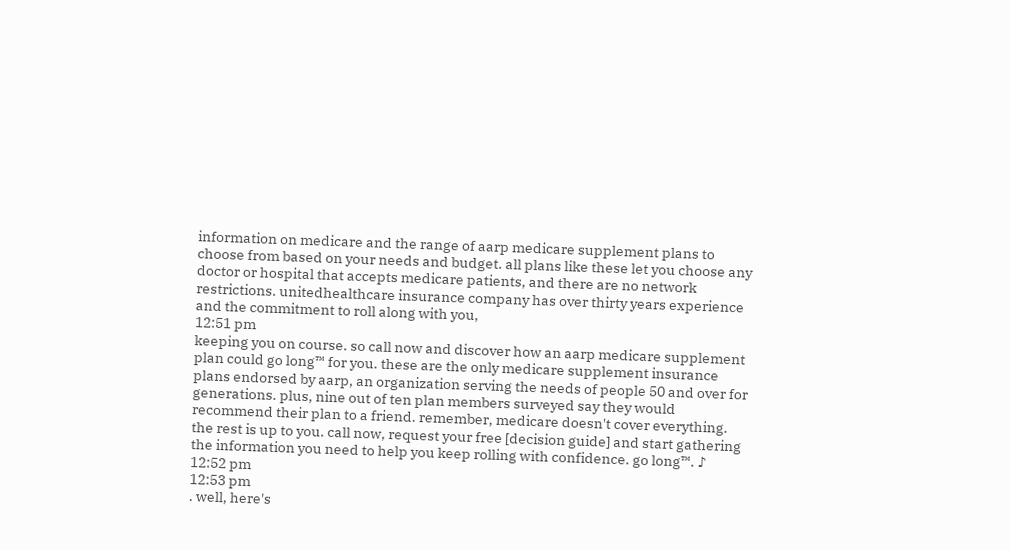information on medicare and the range of aarp medicare supplement plans to choose from based on your needs and budget. all plans like these let you choose any doctor or hospital that accepts medicare patients, and there are no network restrictions. unitedhealthcare insurance company has over thirty years experience and the commitment to roll along with you,
12:51 pm
keeping you on course. so call now and discover how an aarp medicare supplement plan could go long™ for you. these are the only medicare supplement insurance plans endorsed by aarp, an organization serving the needs of people 50 and over for generations. plus, nine out of ten plan members surveyed say they would recommend their plan to a friend. remember, medicare doesn't cover everything. the rest is up to you. call now, request your free [decision guide] and start gathering the information you need to help you keep rolling with confidence. go long™. ♪
12:52 pm
12:53 pm
. well, here's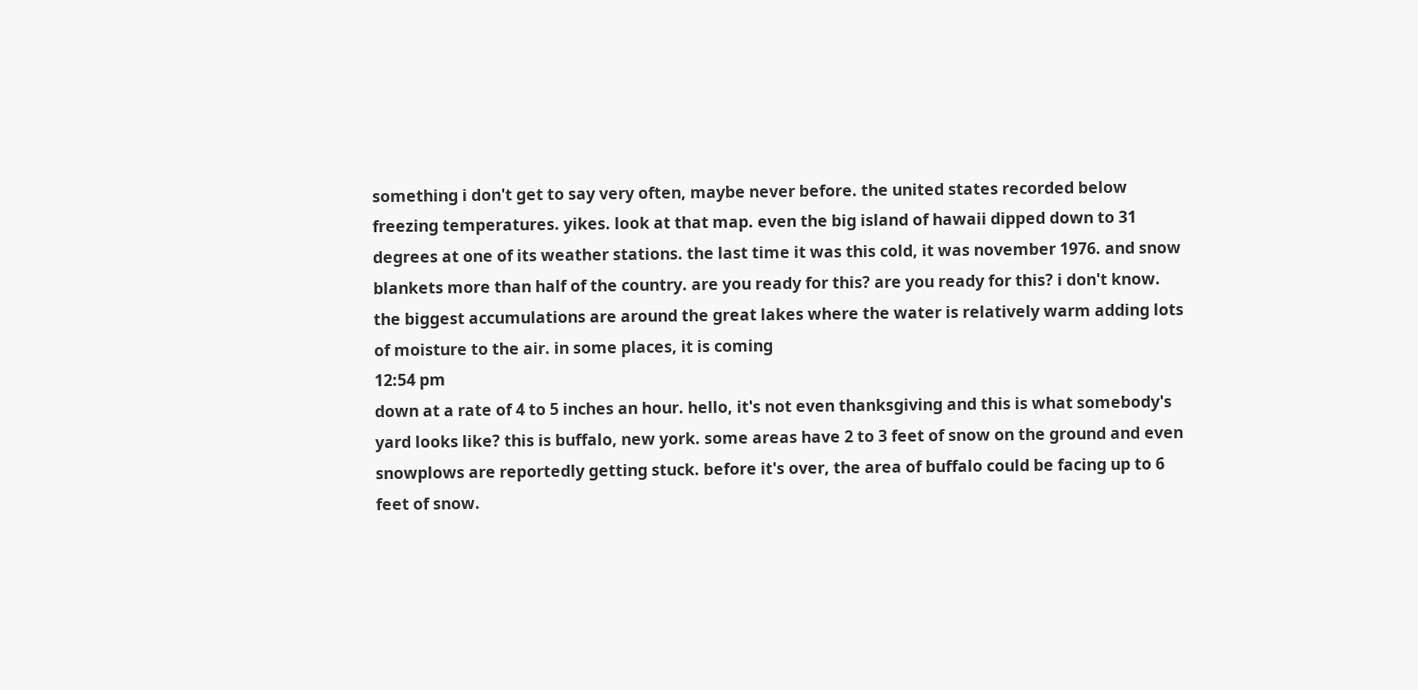something i don't get to say very often, maybe never before. the united states recorded below freezing temperatures. yikes. look at that map. even the big island of hawaii dipped down to 31 degrees at one of its weather stations. the last time it was this cold, it was november 1976. and snow blankets more than half of the country. are you ready for this? are you ready for this? i don't know. the biggest accumulations are around the great lakes where the water is relatively warm adding lots of moisture to the air. in some places, it is coming
12:54 pm
down at a rate of 4 to 5 inches an hour. hello, it's not even thanksgiving and this is what somebody's yard looks like? this is buffalo, new york. some areas have 2 to 3 feet of snow on the ground and even snowplows are reportedly getting stuck. before it's over, the area of buffalo could be facing up to 6 feet of snow.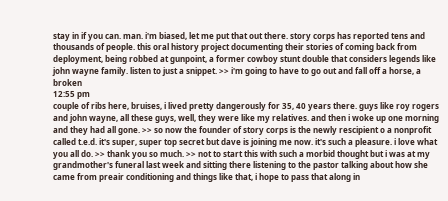stay in if you can. man. i'm biased, let me put that out there. story corps has reported tens and thousands of people. this oral history project documenting their stories of coming back from deployment, being robbed at gunpoint, a former cowboy stunt double that considers legends like john wayne family. listen to just a snippet. >> i'm going to have to go out and fall off a horse, a broken
12:55 pm
couple of ribs here, bruises, i lived pretty dangerously for 35, 40 years there. guys like roy rogers and john wayne, all these guys, well, they were like my relatives. and then i woke up one morning and they had all gone. >> so now the founder of story corps is the newly rescipient o a nonprofit called t.e.d. it's super, super top secret but dave is joining me now. it's such a pleasure. i love what you all do. >> thank you so much. >> not to start this with such a morbid thought but i was at my grandmother's funeral last week and sitting there listening to the pastor talking about how she came from preair conditioning and things like that, i hope to pass that along in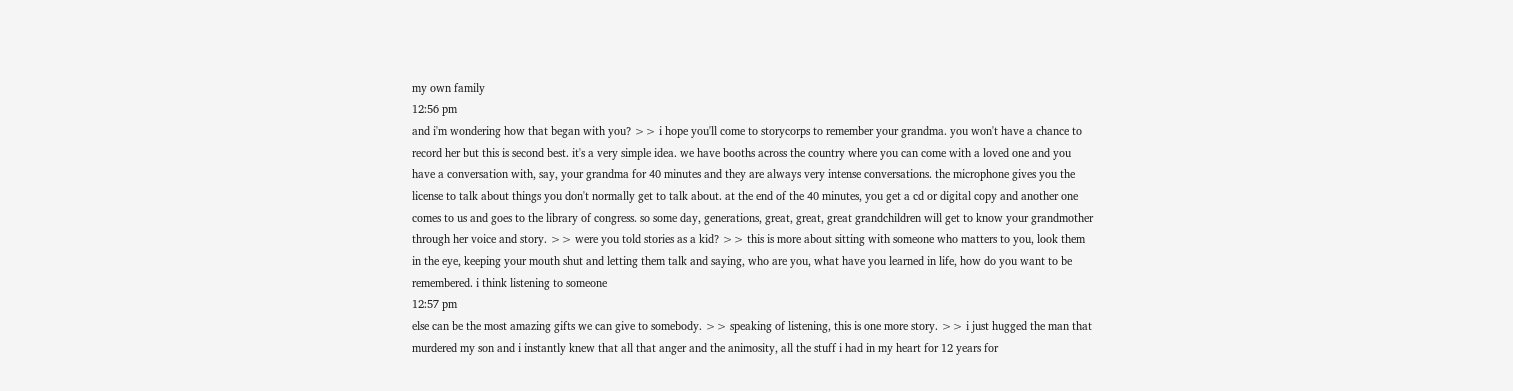my own family
12:56 pm
and i'm wondering how that began with you? >> i hope you'll come to storycorps to remember your grandma. you won't have a chance to record her but this is second best. it's a very simple idea. we have booths across the country where you can come with a loved one and you have a conversation with, say, your grandma for 40 minutes and they are always very intense conversations. the microphone gives you the license to talk about things you don't normally get to talk about. at the end of the 40 minutes, you get a cd or digital copy and another one comes to us and goes to the library of congress. so some day, generations, great, great, great grandchildren will get to know your grandmother through her voice and story. >> were you told stories as a kid? >> this is more about sitting with someone who matters to you, look them in the eye, keeping your mouth shut and letting them talk and saying, who are you, what have you learned in life, how do you want to be remembered. i think listening to someone
12:57 pm
else can be the most amazing gifts we can give to somebody. >> speaking of listening, this is one more story. >> i just hugged the man that murdered my son and i instantly knew that all that anger and the animosity, all the stuff i had in my heart for 12 years for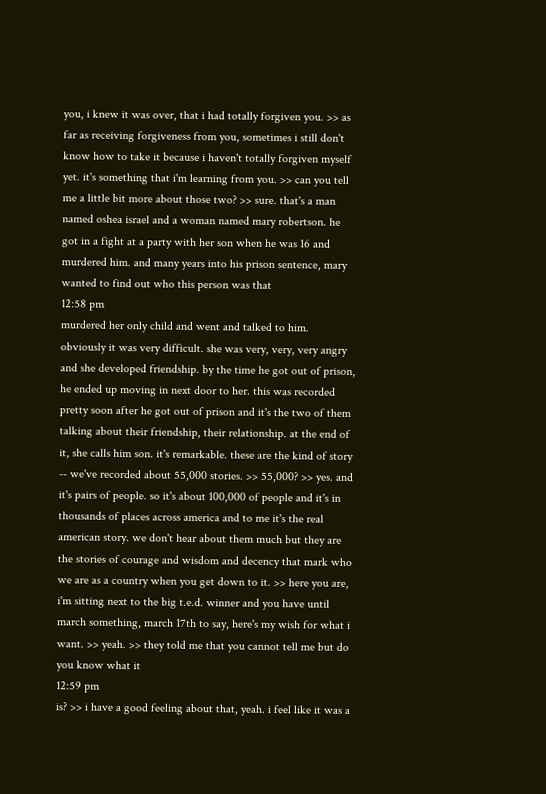you, i knew it was over, that i had totally forgiven you. >> as far as receiving forgiveness from you, sometimes i still don't know how to take it because i haven't totally forgiven myself yet. it's something that i'm learning from you. >> can you tell me a little bit more about those two? >> sure. that's a man named oshea israel and a woman named mary robertson. he got in a fight at a party with her son when he was 16 and murdered him. and many years into his prison sentence, mary wanted to find out who this person was that
12:58 pm
murdered her only child and went and talked to him. obviously it was very difficult. she was very, very, very angry and she developed friendship. by the time he got out of prison, he ended up moving in next door to her. this was recorded pretty soon after he got out of prison and it's the two of them talking about their friendship, their relationship. at the end of it, she calls him son. it's remarkable. these are the kind of story -- we've recorded about 55,000 stories. >> 55,000? >> yes. and it's pairs of people. so it's about 100,000 of people and it's in thousands of places across america and to me it's the real american story. we don't hear about them much but they are the stories of courage and wisdom and decency that mark who we are as a country when you get down to it. >> here you are, i'm sitting next to the big t.e.d. winner and you have until march something, march 17th to say, here's my wish for what i want. >> yeah. >> they told me that you cannot tell me but do you know what it
12:59 pm
is? >> i have a good feeling about that, yeah. i feel like it was a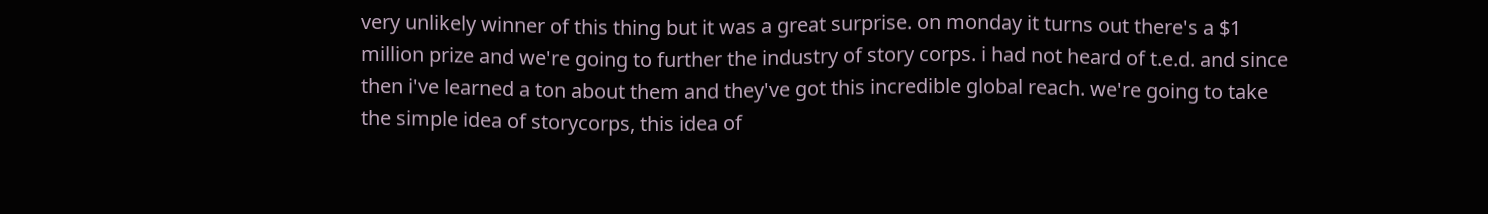very unlikely winner of this thing but it was a great surprise. on monday it turns out there's a $1 million prize and we're going to further the industry of story corps. i had not heard of t.e.d. and since then i've learned a ton about them and they've got this incredible global reach. we're going to take the simple idea of storycorps, this idea of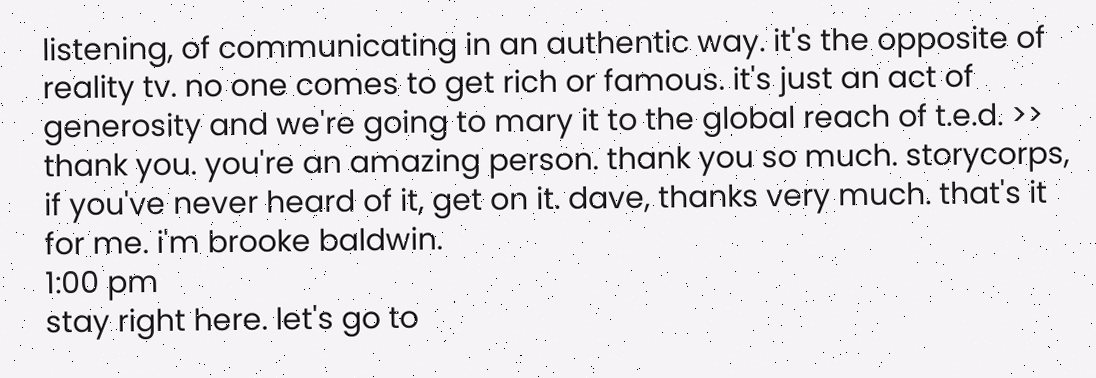listening, of communicating in an authentic way. it's the opposite of reality tv. no one comes to get rich or famous. it's just an act of generosity and we're going to mary it to the global reach of t.e.d. >> thank you. you're an amazing person. thank you so much. storycorps, if you've never heard of it, get on it. dave, thanks very much. that's it for me. i'm brooke baldwin.
1:00 pm
stay right here. let's go to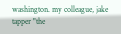washington. my colleague, jake tapper "the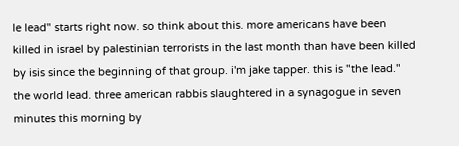le lead" starts right now. so think about this. more americans have been killed in israel by palestinian terrorists in the last month than have been killed by isis since the beginning of that group. i'm jake tapper. this is "the lead." the world lead. three american rabbis slaughtered in a synagogue in seven minutes this morning by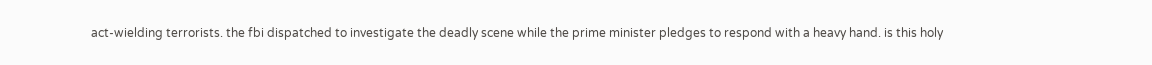act-wielding terrorists. the fbi dispatched to investigate the deadly scene while the prime minister pledges to respond with a heavy hand. is this holy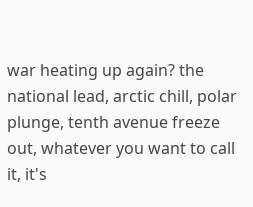war heating up again? the national lead, arctic chill, polar plunge, tenth avenue freeze out, whatever you want to call it, it's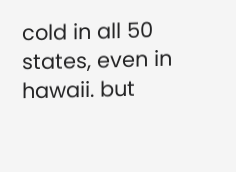cold in all 50 states, even in hawaii. but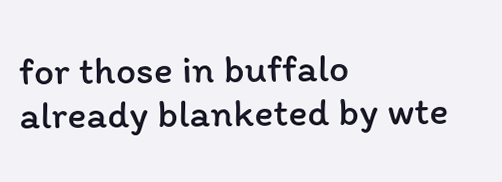for those in buffalo already blanketed by wte